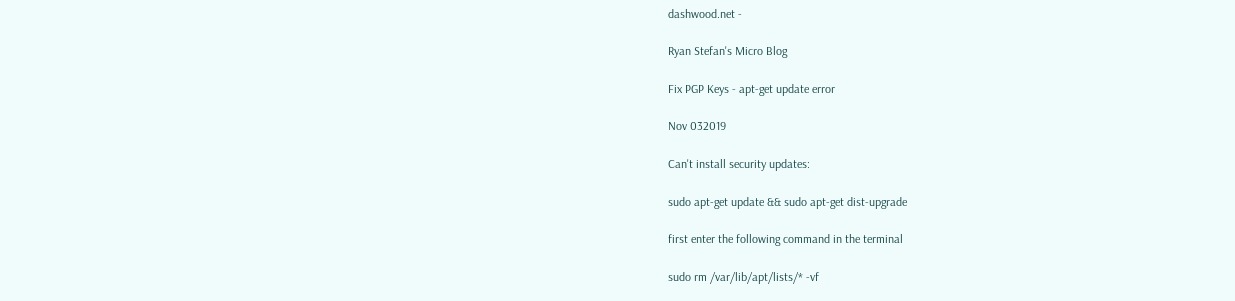dashwood.net -

Ryan Stefan's Micro Blog

Fix PGP Keys - apt-get update error

Nov 032019

Can't install security updates:

sudo apt-get update && sudo apt-get dist-upgrade

first enter the following command in the terminal

sudo rm /var/lib/apt/lists/* -vf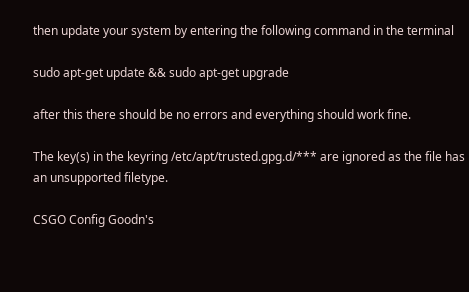then update your system by entering the following command in the terminal

sudo apt-get update && sudo apt-get upgrade

after this there should be no errors and everything should work fine.

The key(s) in the keyring /etc/apt/trusted.gpg.d/*** are ignored as the file has an unsupported filetype.

CSGO Config Goodn's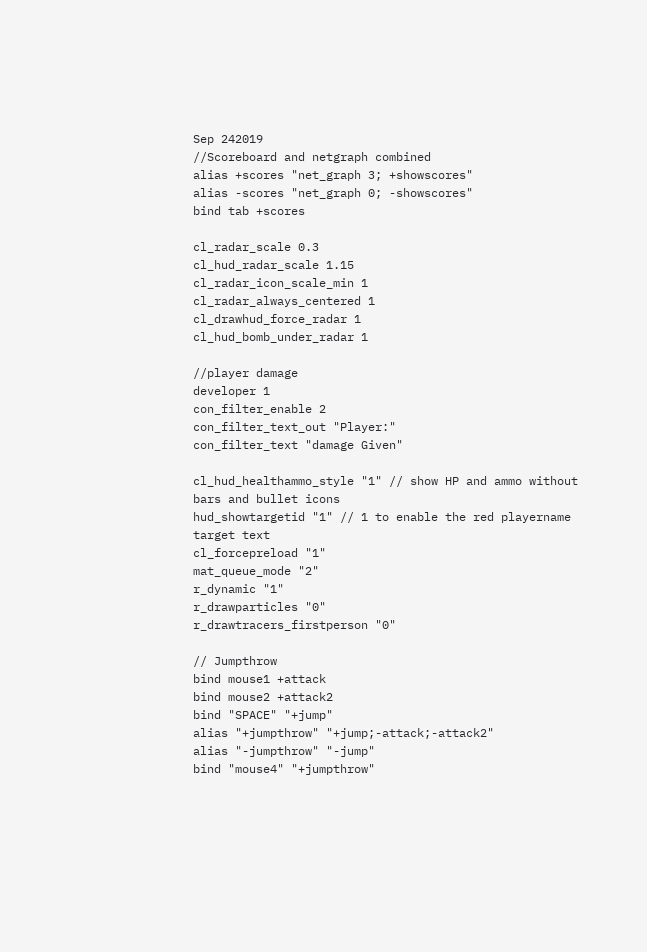Sep 242019
//Scoreboard and netgraph combined
alias +scores "net_graph 3; +showscores"
alias -scores "net_graph 0; -showscores"
bind tab +scores

cl_radar_scale 0.3
cl_hud_radar_scale 1.15
cl_radar_icon_scale_min 1
cl_radar_always_centered 1
cl_drawhud_force_radar 1
cl_hud_bomb_under_radar 1

//player damage
developer 1
con_filter_enable 2
con_filter_text_out "Player:"
con_filter_text "damage Given"

cl_hud_healthammo_style "1" // show HP and ammo without bars and bullet icons
hud_showtargetid "1" // 1 to enable the red playername target text
cl_forcepreload "1"
mat_queue_mode "2"
r_dynamic "1"
r_drawparticles "0"
r_drawtracers_firstperson "0"

// Jumpthrow
bind mouse1 +attack
bind mouse2 +attack2
bind "SPACE" "+jump"
alias "+jumpthrow" "+jump;-attack;-attack2"
alias "-jumpthrow" "-jump"
bind "mouse4" "+jumpthrow"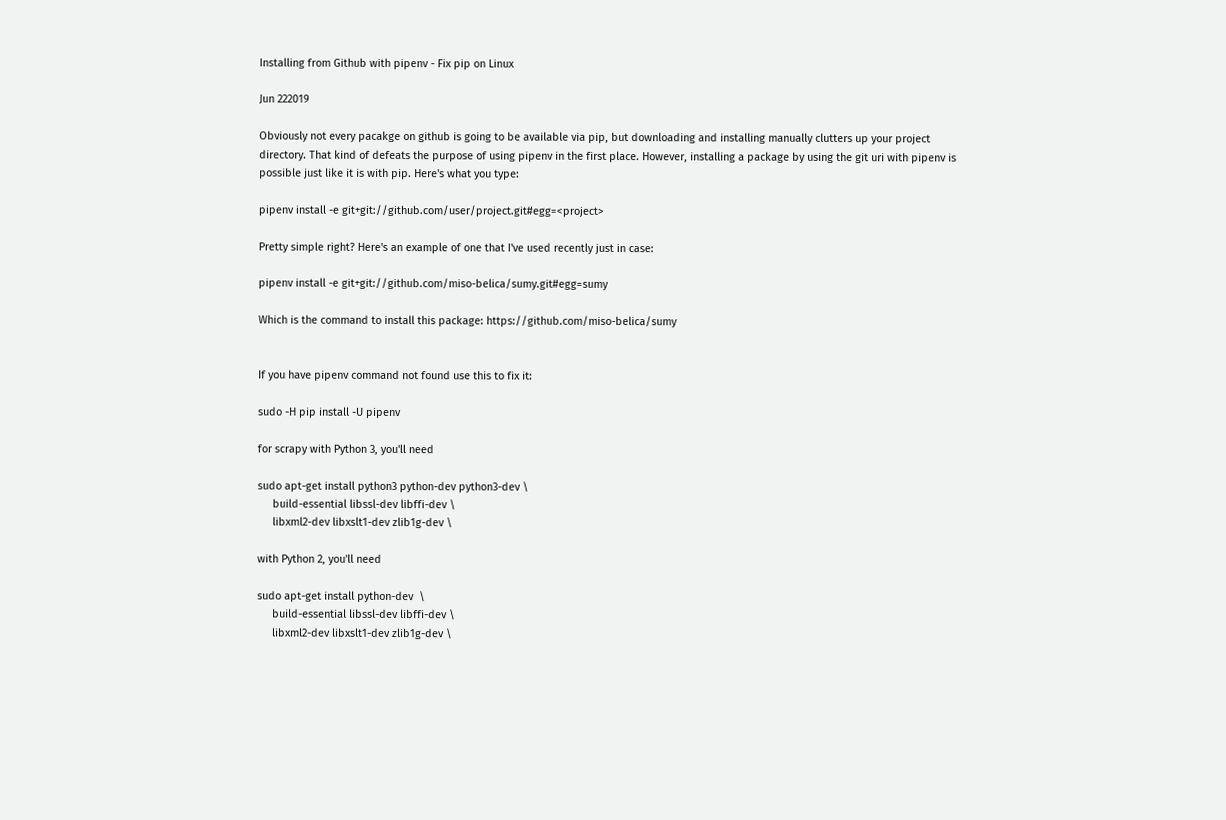Installing from Github with pipenv - Fix pip on Linux

Jun 222019

Obviously not every pacakge on github is going to be available via pip, but downloading and installing manually clutters up your project directory. That kind of defeats the purpose of using pipenv in the first place. However, installing a package by using the git uri with pipenv is possible just like it is with pip. Here's what you type:

pipenv install -e git+git://github.com/user/project.git#egg=<project>

Pretty simple right? Here's an example of one that I've used recently just in case:

pipenv install -e git+git://github.com/miso-belica/sumy.git#egg=sumy

Which is the command to install this package: https://github.com/miso-belica/sumy


If you have pipenv command not found use this to fix it:

sudo -H pip install -U pipenv

for scrapy with Python 3, you'll need

sudo apt-get install python3 python-dev python3-dev \
     build-essential libssl-dev libffi-dev \
     libxml2-dev libxslt1-dev zlib1g-dev \

with Python 2, you'll need

sudo apt-get install python-dev  \
     build-essential libssl-dev libffi-dev \
     libxml2-dev libxslt1-dev zlib1g-dev \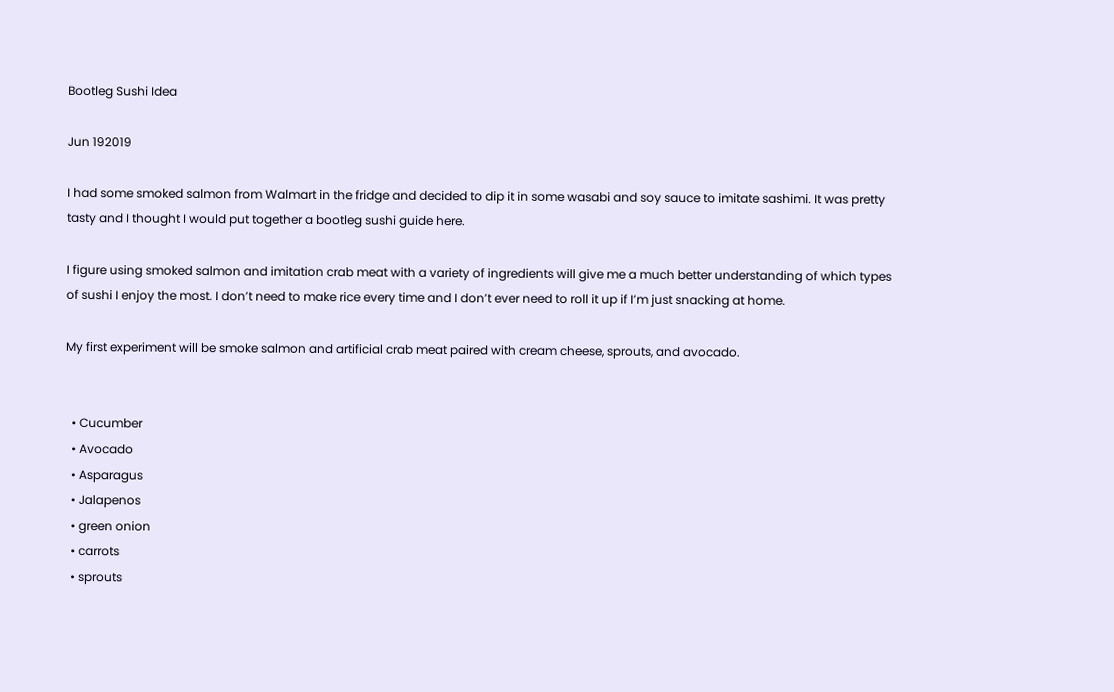Bootleg Sushi Idea

Jun 192019

I had some smoked salmon from Walmart in the fridge and decided to dip it in some wasabi and soy sauce to imitate sashimi. It was pretty tasty and I thought I would put together a bootleg sushi guide here.

I figure using smoked salmon and imitation crab meat with a variety of ingredients will give me a much better understanding of which types of sushi I enjoy the most. I don’t need to make rice every time and I don’t ever need to roll it up if I’m just snacking at home.

My first experiment will be smoke salmon and artificial crab meat paired with cream cheese, sprouts, and avocado.


  • Cucumber
  • Avocado
  • Asparagus
  • Jalapenos
  • green onion
  • carrots
  • sprouts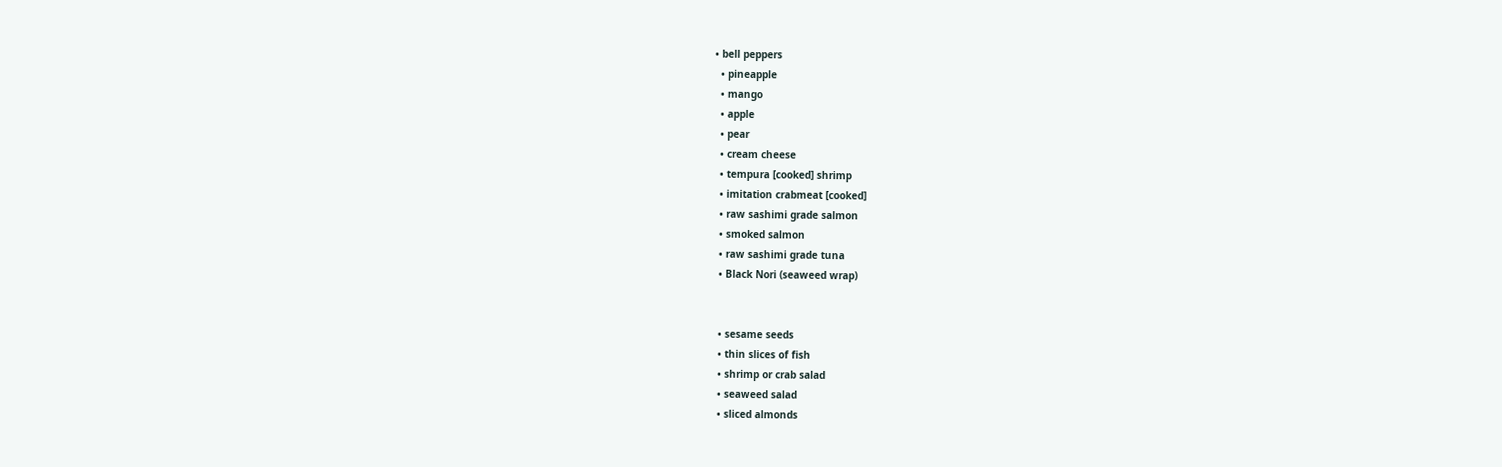• bell peppers
  • pineapple
  • mango
  • apple
  • pear
  • cream cheese
  • tempura [cooked] shrimp
  • imitation crabmeat [cooked]
  • raw sashimi grade salmon
  • smoked salmon
  • raw sashimi grade tuna
  • Black Nori (seaweed wrap)


  • sesame seeds
  • thin slices of fish
  • shrimp or crab salad
  • seaweed salad
  • sliced almonds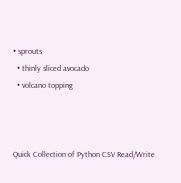• sprouts
  • thinly sliced avocado
  • volcano topping



Quick Collection of Python CSV Read/Write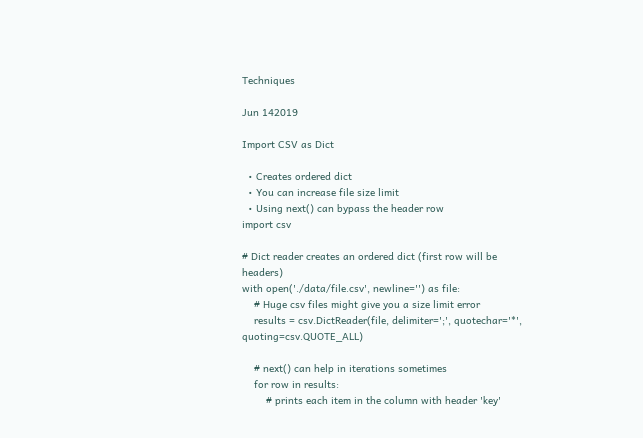Techniques

Jun 142019

Import CSV as Dict

  • Creates ordered dict
  • You can increase file size limit
  • Using next() can bypass the header row
import csv

# Dict reader creates an ordered dict (first row will be headers)
with open('./data/file.csv', newline='') as file:
    # Huge csv files might give you a size limit error
    results = csv.DictReader(file, delimiter=';', quotechar='*', quoting=csv.QUOTE_ALL)

    # next() can help in iterations sometimes
    for row in results:
        # prints each item in the column with header 'key'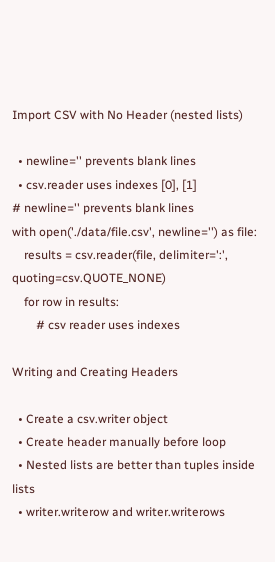Import CSV with No Header (nested lists)

  • newline='' prevents blank lines
  • csv.reader uses indexes [0], [1]
# newline='' prevents blank lines
with open('./data/file.csv', newline='') as file:
    results = csv.reader(file, delimiter=':', quoting=csv.QUOTE_NONE)
    for row in results:
        # csv reader uses indexes

Writing and Creating Headers

  • Create a csv.writer object
  • Create header manually before loop
  • Nested lists are better than tuples inside lists
  • writer.writerow and writer.writerows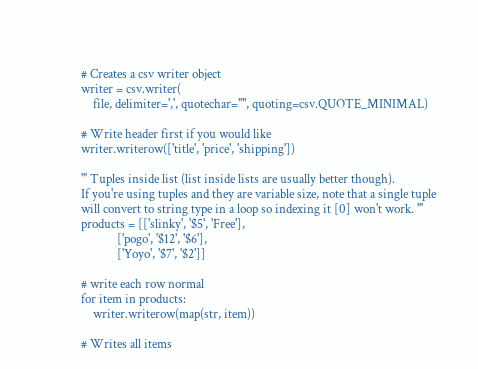# Creates a csv writer object
writer = csv.writer(
    file, delimiter=',', quotechar='"', quoting=csv.QUOTE_MINIMAL)

# Write header first if you would like
writer.writerow(['title', 'price', 'shipping'])

''' Tuples inside list (list inside lists are usually better though).
If you're using tuples and they are variable size, note that a single tuple
will convert to string type in a loop so indexing it [0] won't work. '''
products = [['slinky', '$5', 'Free'],
            ['pogo', '$12', '$6'],
            ['Yoyo', '$7', '$2']]

# write each row normal
for item in products:
    writer.writerow(map(str, item))

# Writes all items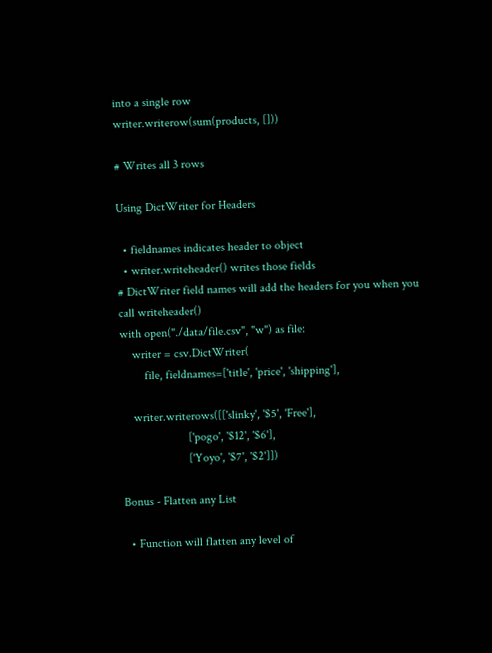into a single row
writer.writerow(sum(products, []))

# Writes all 3 rows

Using DictWriter for Headers

  • fieldnames indicates header to object
  • writer.writeheader() writes those fields
# DictWriter field names will add the headers for you when you call writeheader()
with open("./data/file.csv", "w") as file:
    writer = csv.DictWriter(
        file, fieldnames=['title', 'price', 'shipping'],

    writer.writerows([['slinky', '$5', 'Free'],
                      ['pogo', '$12', '$6'],
                      ['Yoyo', '$7', '$2']])

Bonus - Flatten any List

  • Function will flatten any level of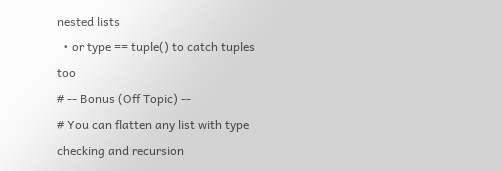nested lists
  • or type == tuple() to catch tuples too
# -- Bonus (Off Topic) --
# You can flatten any list with type checking and recursion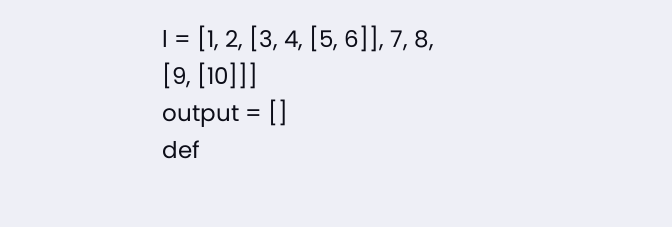l = [1, 2, [3, 4, [5, 6]], 7, 8, [9, [10]]]
output = []
def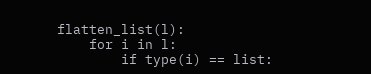flatten_list(l):
    for i in l:
        if type(i) == list: